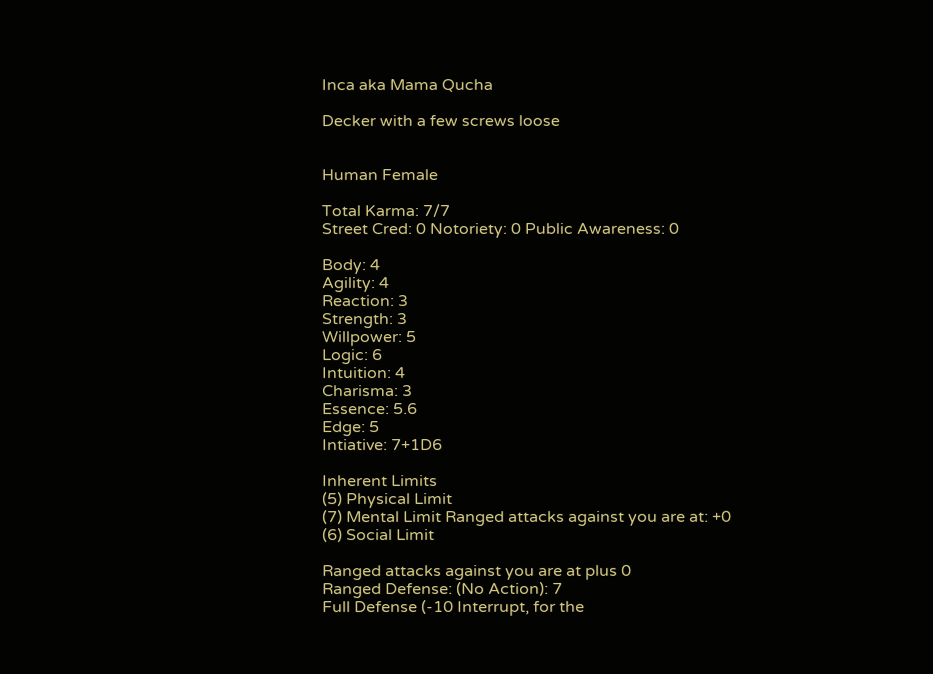Inca aka Mama Qucha

Decker with a few screws loose


Human Female

Total Karma: 7/7
Street Cred: 0 Notoriety: 0 Public Awareness: 0

Body: 4
Agility: 4
Reaction: 3
Strength: 3
Willpower: 5
Logic: 6
Intuition: 4
Charisma: 3
Essence: 5.6
Edge: 5
Intiative: 7+1D6

Inherent Limits
(5) Physical Limit
(7) Mental Limit Ranged attacks against you are at: +0
(6) Social Limit

Ranged attacks against you are at plus 0
Ranged Defense: (No Action): 7
Full Defense (-10 Interrupt, for the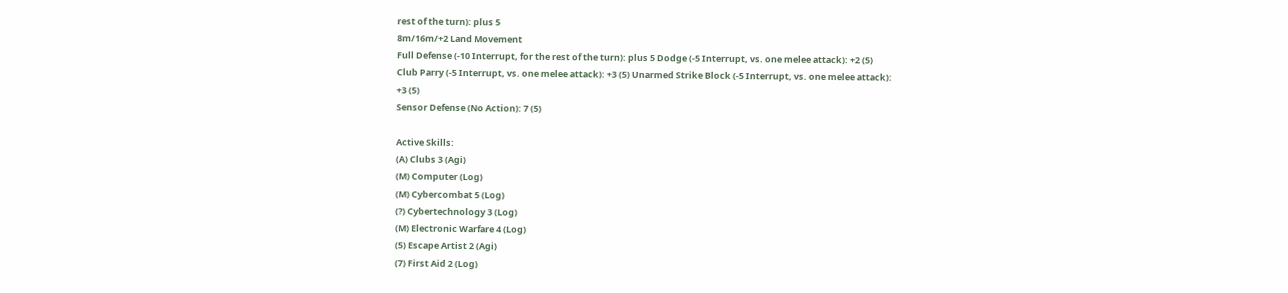rest of the turn): plus 5
8m/16m/+2 Land Movement
Full Defense (-10 Interrupt, for the rest of the turn): plus 5 Dodge (-5 Interrupt, vs. one melee attack): +2 (5)
Club Parry (-5 Interrupt, vs. one melee attack): +3 (5) Unarmed Strike Block (-5 Interrupt, vs. one melee attack):
+3 (5)
Sensor Defense (No Action): 7 (5)

Active Skills:
(A) Clubs 3 (Agi)
(M) Computer (Log)
(M) Cybercombat 5 (Log)
(?) Cybertechnology 3 (Log)
(M) Electronic Warfare 4 (Log)
(5) Escape Artist 2 (Agi)
(7) First Aid 2 (Log)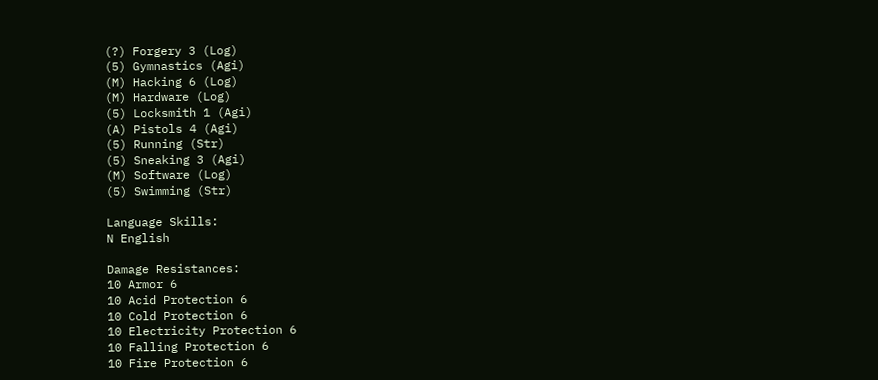(?) Forgery 3 (Log)
(5) Gymnastics (Agi)
(M) Hacking 6 (Log)
(M) Hardware (Log)
(5) Locksmith 1 (Agi)
(A) Pistols 4 (Agi)
(5) Running (Str)
(5) Sneaking 3 (Agi)
(M) Software (Log)
(5) Swimming (Str)

Language Skills:
N English

Damage Resistances:
10 Armor 6
10 Acid Protection 6
10 Cold Protection 6
10 Electricity Protection 6
10 Falling Protection 6
10 Fire Protection 6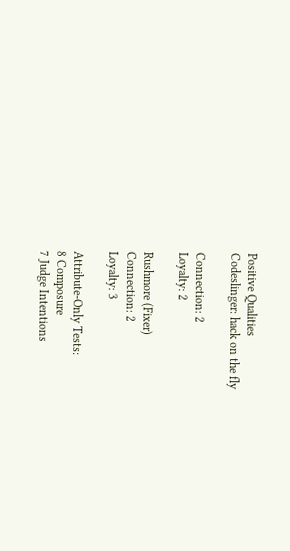Positive Qualities
Codeslinger: hack on the fly

Connection: 2
Loyalty: 2

Rushmore (Fixer)
Connection: 2
Loyalty: 3

Attribute-Only Tests:
8 Composure
7 Judge Intentions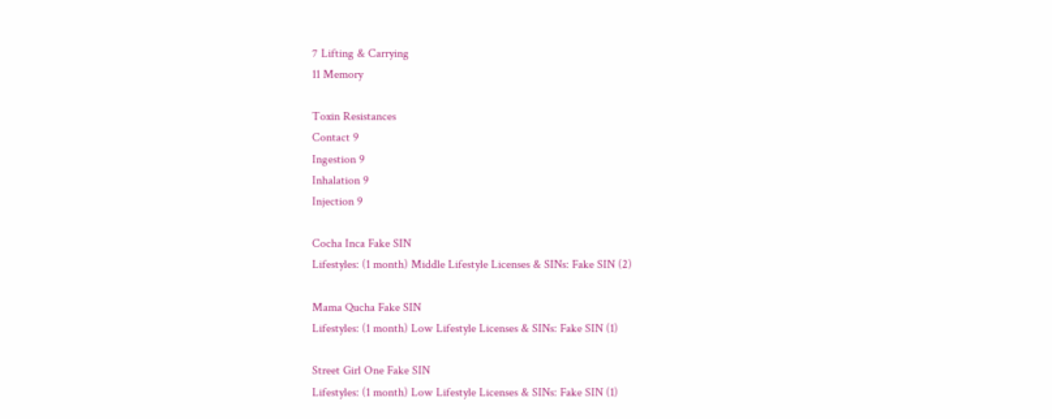7 Lifting & Carrying
11 Memory

Toxin Resistances
Contact 9
Ingestion 9
Inhalation 9
Injection 9

Cocha Inca Fake SIN
Lifestyles: (1 month) Middle Lifestyle Licenses & SINs: Fake SIN (2)

Mama Qucha Fake SIN
Lifestyles: (1 month) Low Lifestyle Licenses & SINs: Fake SIN (1)

Street Girl One Fake SIN
Lifestyles: (1 month) Low Lifestyle Licenses & SINs: Fake SIN (1)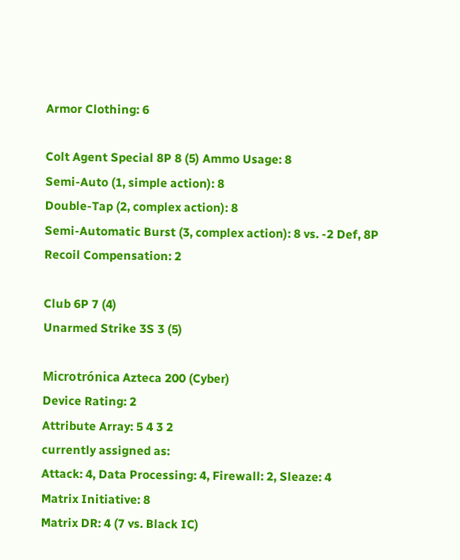Armor Clothing: 6

Colt Agent Special 8P 8 (5) Ammo Usage: 8
Semi-Auto (1, simple action): 8
Double-Tap (2, complex action): 8
Semi-Automatic Burst (3, complex action): 8 vs. -2 Def, 8P
Recoil Compensation: 2

Club 6P 7 (4)
Unarmed Strike 3S 3 (5)

Microtrónica Azteca 200 (Cyber)
Device Rating: 2
Attribute Array: 5 4 3 2
currently assigned as:
Attack: 4, Data Processing: 4, Firewall: 2, Sleaze: 4
Matrix Initiative: 8
Matrix DR: 4 (7 vs. Black IC)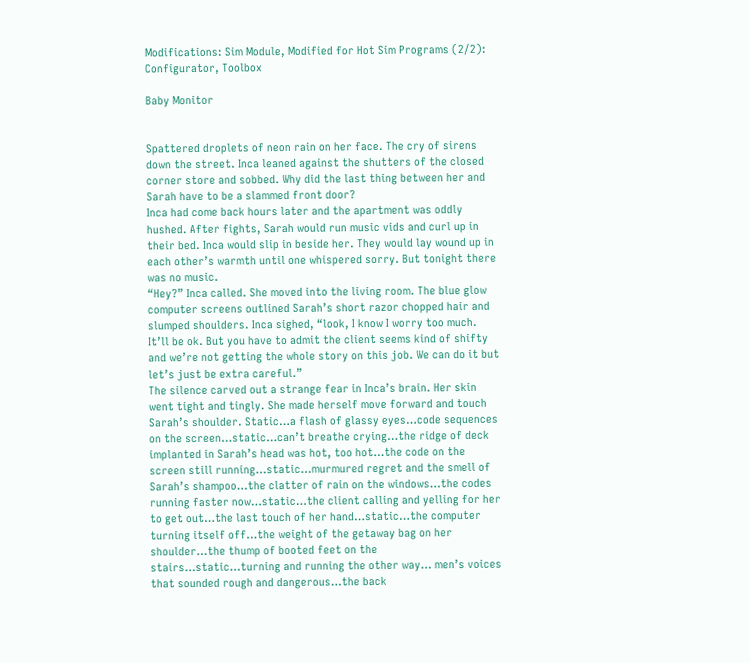Modifications: Sim Module, Modified for Hot Sim Programs (2/2): Configurator, Toolbox

Baby Monitor


Spattered droplets of neon rain on her face. The cry of sirens down the street. Inca leaned against the shutters of the closed corner store and sobbed. Why did the last thing between her and Sarah have to be a slammed front door?
Inca had come back hours later and the apartment was oddly hushed. After fights, Sarah would run music vids and curl up in their bed. Inca would slip in beside her. They would lay wound up in each other’s warmth until one whispered sorry. But tonight there was no music.
“Hey?” Inca called. She moved into the living room. The blue glow computer screens outlined Sarah’s short razor chopped hair and slumped shoulders. Inca sighed, “look, I know I worry too much. It’ll be ok. But you have to admit the client seems kind of shifty and we’re not getting the whole story on this job. We can do it but let’s just be extra careful.”
The silence carved out a strange fear in Inca’s brain. Her skin went tight and tingly. She made herself move forward and touch Sarah’s shoulder. Static…a flash of glassy eyes…code sequences on the screen…static…can’t breathe crying…the ridge of deck implanted in Sarah’s head was hot, too hot…the code on the screen still running…static…murmured regret and the smell of Sarah’s shampoo…the clatter of rain on the windows…the codes running faster now…static…the client calling and yelling for her to get out…the last touch of her hand…static…the computer turning itself off…the weight of the getaway bag on her shoulder…the thump of booted feet on the stairs…static…turning and running the other way… men’s voices that sounded rough and dangerous…the back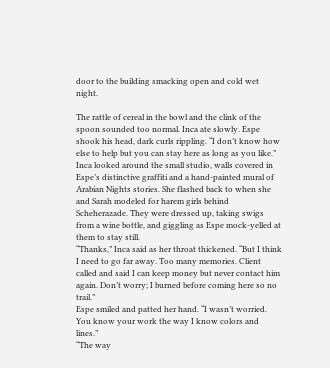door to the building smacking open and cold wet night.

The rattle of cereal in the bowl and the clink of the spoon sounded too normal. Inca ate slowly. Espe shook his head, dark curls rippling. “I don’t know how else to help but you can stay here as long as you like.” Inca looked around the small studio, walls covered in Espe’s distinctive graffiti and a hand-painted mural of Arabian Nights stories. She flashed back to when she and Sarah modeled for harem girls behind Scheherazade. They were dressed up, taking swigs from a wine bottle, and giggling as Espe mock-yelled at them to stay still.
“Thanks,” Inca said as her throat thickened. “But I think I need to go far away. Too many memories. Client called and said I can keep money but never contact him again. Don’t worry; I burned before coming here so no trail.”
Espe smiled and patted her hand. “I wasn’t worried. You know your work the way I know colors and lines.”
“The way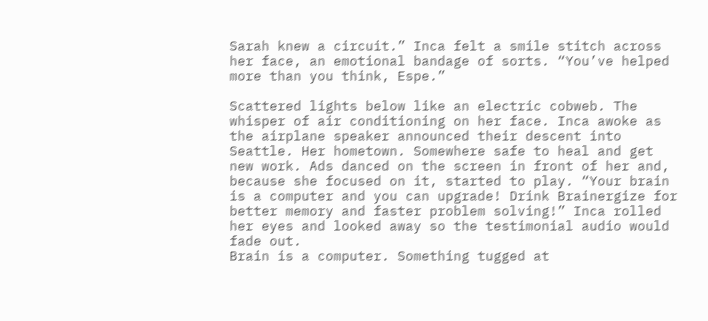Sarah knew a circuit.” Inca felt a smile stitch across her face, an emotional bandage of sorts. “You’ve helped more than you think, Espe.”

Scattered lights below like an electric cobweb. The whisper of air conditioning on her face. Inca awoke as the airplane speaker announced their descent into Seattle. Her hometown. Somewhere safe to heal and get new work. Ads danced on the screen in front of her and, because she focused on it, started to play. “Your brain is a computer and you can upgrade! Drink Brainergize for better memory and faster problem solving!” Inca rolled her eyes and looked away so the testimonial audio would fade out.
Brain is a computer. Something tugged at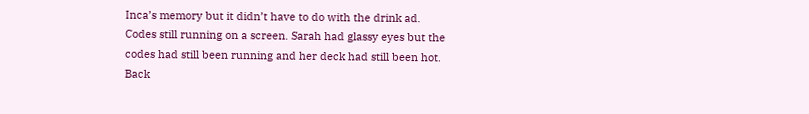Inca’s memory but it didn’t have to do with the drink ad. Codes still running on a screen. Sarah had glassy eyes but the codes had still been running and her deck had still been hot. Back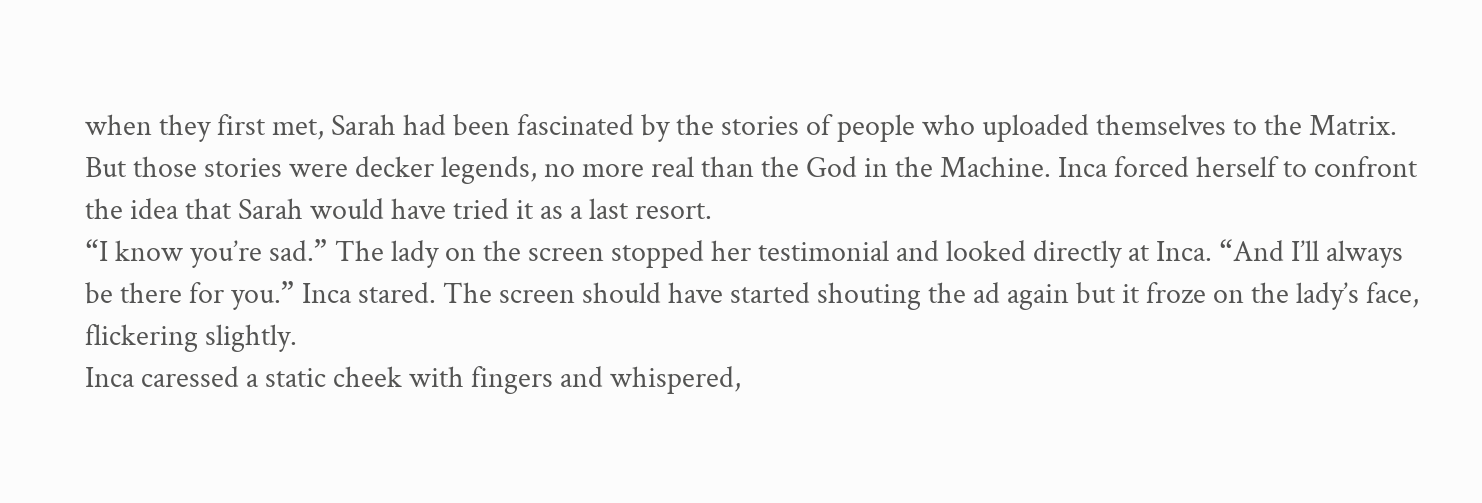when they first met, Sarah had been fascinated by the stories of people who uploaded themselves to the Matrix. But those stories were decker legends, no more real than the God in the Machine. Inca forced herself to confront the idea that Sarah would have tried it as a last resort.
“I know you’re sad.” The lady on the screen stopped her testimonial and looked directly at Inca. “And I’ll always be there for you.” Inca stared. The screen should have started shouting the ad again but it froze on the lady’s face, flickering slightly.
Inca caressed a static cheek with fingers and whispered,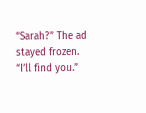“Sarah?” The ad stayed frozen.
“I’ll find you.”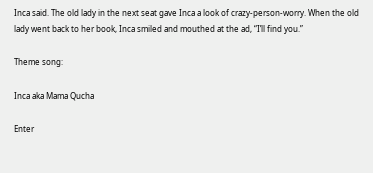Inca said. The old lady in the next seat gave Inca a look of crazy-person-worry. When the old lady went back to her book, Inca smiled and mouthed at the ad, “I’ll find you.”

Theme song:

Inca aka Mama Qucha

Enter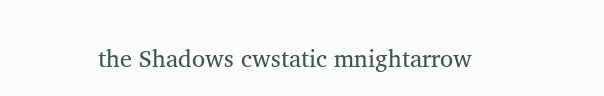the Shadows cwstatic mnightarrow